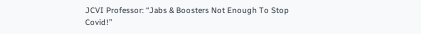JCVI Professor: “Jabs & Boosters Not Enough To Stop Covid!”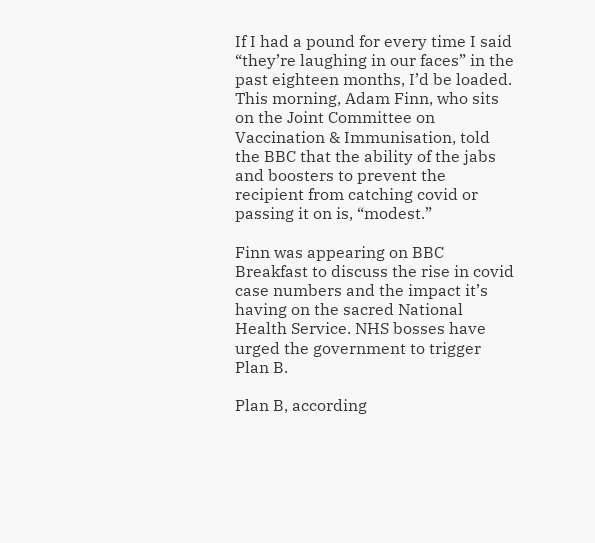If I had a pound for every time I said “they’re laughing in our faces” in the past eighteen months, I’d be loaded. This morning, Adam Finn, who sits on the Joint Committee on Vaccination & Immunisation, told the BBC that the ability of the jabs and boosters to prevent the recipient from catching covid or passing it on is, “modest.”

Finn was appearing on BBC Breakfast to discuss the rise in covid case numbers and the impact it’s having on the sacred National Health Service. NHS bosses have urged the government to trigger Plan B.

Plan B, according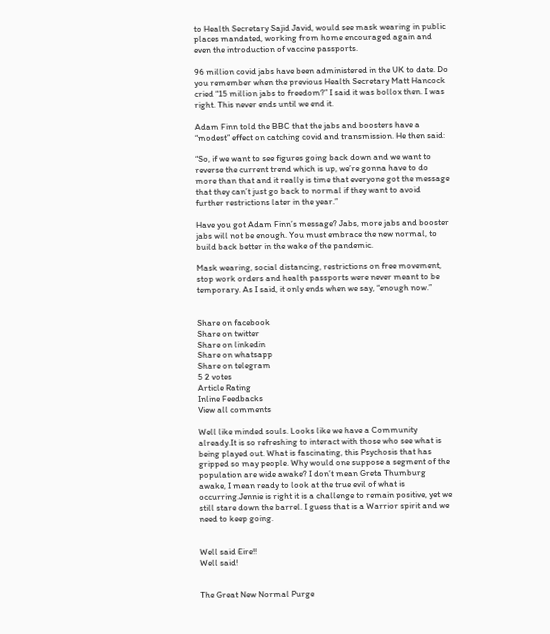to Health Secretary Sajid Javid, would see mask wearing in public places mandated, working from home encouraged again and even the introduction of vaccine passports.

96 million covid jabs have been administered in the UK to date. Do you remember when the previous Health Secretary Matt Hancock cried “15 million jabs to freedom?” I said it was bollox then. I was right. This never ends until we end it.

Adam Finn told the BBC that the jabs and boosters have a “modest” effect on catching covid and transmission. He then said:

“So, if we want to see figures going back down and we want to reverse the current trend which is up, we’re gonna have to do more than that and it really is time that everyone got the message that they can’t just go back to normal if they want to avoid further restrictions later in the year.”

Have you got Adam Finn’s message? Jabs, more jabs and booster jabs will not be enough. You must embrace the new normal, to build back better in the wake of the pandemic.

Mask wearing, social distancing, restrictions on free movement, stop work orders and health passports were never meant to be temporary. As I said, it only ends when we say, “enough now.”


Share on facebook
Share on twitter
Share on linkedin
Share on whatsapp
Share on telegram
5 2 votes
Article Rating
Inline Feedbacks
View all comments

Well like minded souls. Looks like we have a Community already.It is so refreshing to interact with those who see what is being played out. What is fascinating, this Psychosis that has gripped so may people. Why would one suppose a segment of the population are wide awake? I don’t mean Greta Thumburg awake, I mean ready to look at the true evil of what is occurring.Jennie is right it is a challenge to remain positive, yet we still stare down the barrel. I guess that is a Warrior spirit and we need to keep going.


Well said Eire!!
Well said!


The Great New Normal Purge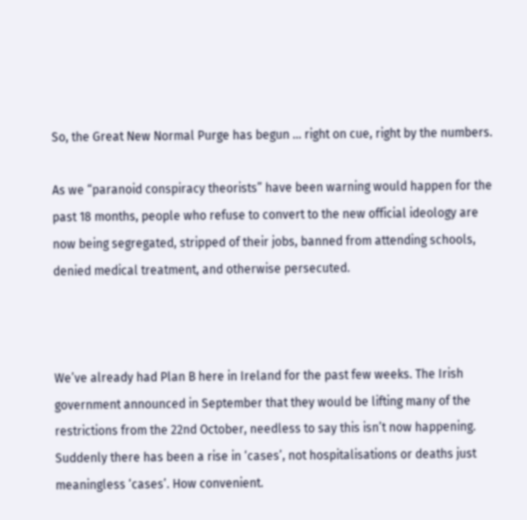So, the Great New Normal Purge has begun … right on cue, right by the numbers.

As we “paranoid conspiracy theorists” have been warning would happen for the past 18 months, people who refuse to convert to the new official ideology are now being segregated, stripped of their jobs, banned from attending schools, denied medical treatment, and otherwise persecuted.



We’ve already had Plan B here in Ireland for the past few weeks. The Irish government announced in September that they would be lifting many of the restrictions from the 22nd October, needless to say this isn’t now happening. Suddenly there has been a rise in ‘cases’, not hospitalisations or deaths just meaningless ‘cases’. How convenient.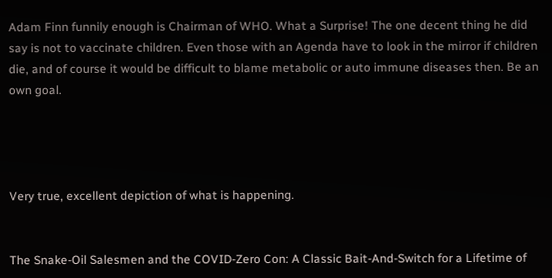Adam Finn funnily enough is Chairman of WHO. What a Surprise! The one decent thing he did say is not to vaccinate children. Even those with an Agenda have to look in the mirror if children die, and of course it would be difficult to blame metabolic or auto immune diseases then. Be an own goal.




Very true, excellent depiction of what is happening.


The Snake-Oil Salesmen and the COVID-Zero Con: A Classic Bait-And-Switch for a Lifetime of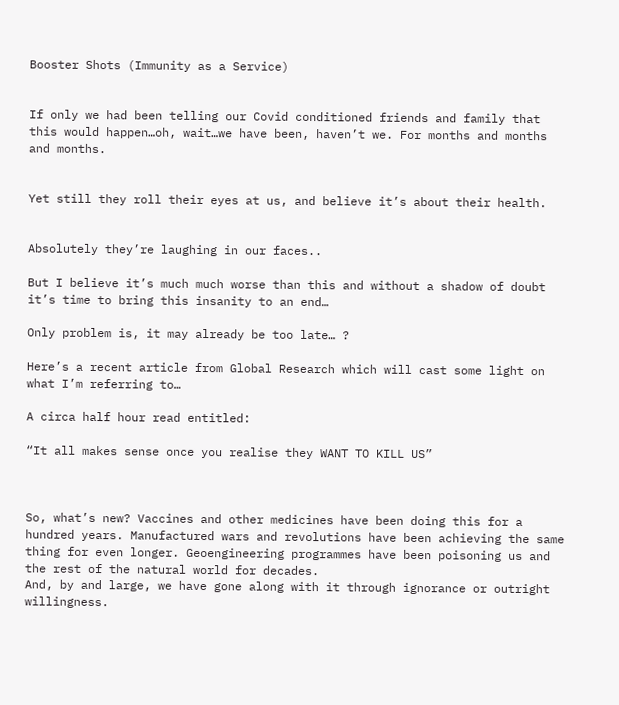Booster Shots (Immunity as a Service)


If only we had been telling our Covid conditioned friends and family that this would happen…oh, wait…we have been, haven’t we. For months and months and months.


Yet still they roll their eyes at us, and believe it’s about their health.


Absolutely they’re laughing in our faces..

But I believe it’s much much worse than this and without a shadow of doubt it’s time to bring this insanity to an end…

Only problem is, it may already be too late… ?

Here’s a recent article from Global Research which will cast some light on what I’m referring to…

A circa half hour read entitled:

“It all makes sense once you realise they WANT TO KILL US”



So, what’s new? Vaccines and other medicines have been doing this for a hundred years. Manufactured wars and revolutions have been achieving the same thing for even longer. Geoengineering programmes have been poisoning us and the rest of the natural world for decades.
And, by and large, we have gone along with it through ignorance or outright willingness.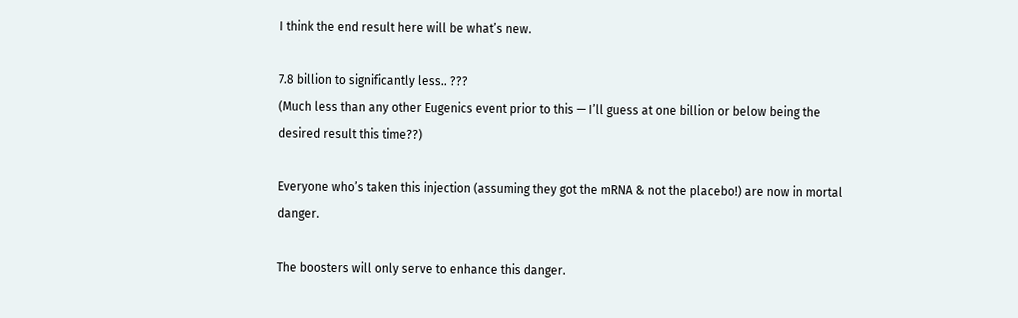I think the end result here will be what’s new.

7.8 billion to significantly less.. ???
(Much less than any other Eugenics event prior to this — I’ll guess at one billion or below being the desired result this time??)

Everyone who’s taken this injection (assuming they got the mRNA & not the placebo!) are now in mortal danger.

The boosters will only serve to enhance this danger.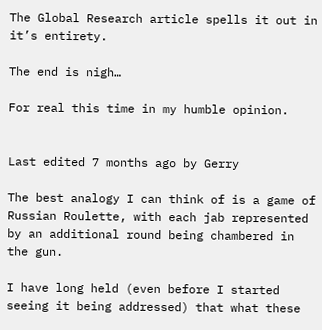The Global Research article spells it out in it’s entirety.

The end is nigh…

For real this time in my humble opinion.


Last edited 7 months ago by Gerry

The best analogy I can think of is a game of Russian Roulette, with each jab represented by an additional round being chambered in the gun.

I have long held (even before I started seeing it being addressed) that what these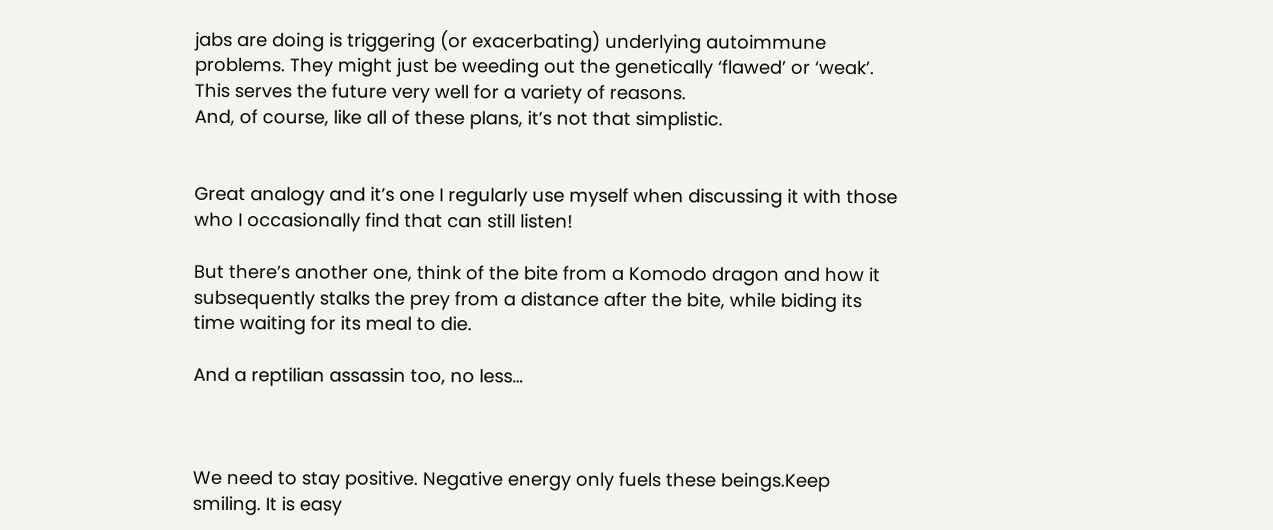jabs are doing is triggering (or exacerbating) underlying autoimmune problems. They might just be weeding out the genetically ‘flawed’ or ‘weak’. This serves the future very well for a variety of reasons.
And, of course, like all of these plans, it’s not that simplistic.


Great analogy and it’s one I regularly use myself when discussing it with those who I occasionally find that can still listen!

But there’s another one, think of the bite from a Komodo dragon and how it subsequently stalks the prey from a distance after the bite, while biding its time waiting for its meal to die.

And a reptilian assassin too, no less…



We need to stay positive. Negative energy only fuels these beings.Keep smiling. It is easy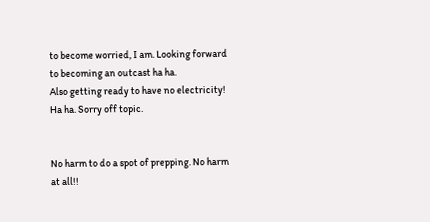to become worried, I am. Looking forward to becoming an outcast ha ha.
Also getting ready to have no electricity! Ha ha. Sorry off topic.


No harm to do a spot of prepping. No harm at all!!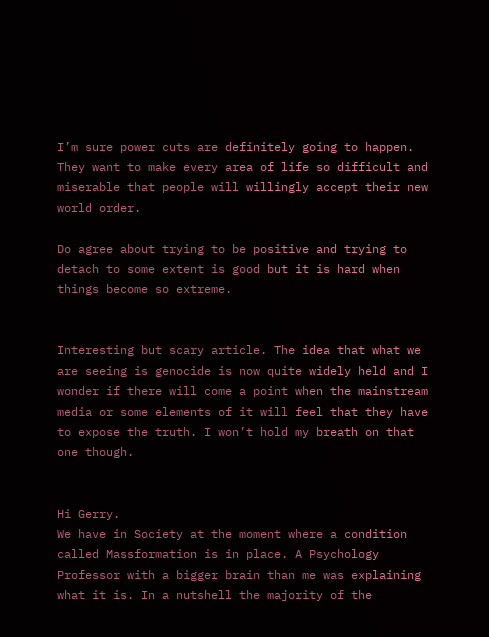I’m sure power cuts are definitely going to happen. They want to make every area of life so difficult and miserable that people will willingly accept their new world order.

Do agree about trying to be positive and trying to detach to some extent is good but it is hard when things become so extreme.


Interesting but scary article. The idea that what we are seeing is genocide is now quite widely held and I wonder if there will come a point when the mainstream media or some elements of it will feel that they have to expose the truth. I won’t hold my breath on that one though.


Hi Gerry.
We have in Society at the moment where a condition called Massformation is in place. A Psychology Professor with a bigger brain than me was explaining what it is. In a nutshell the majority of the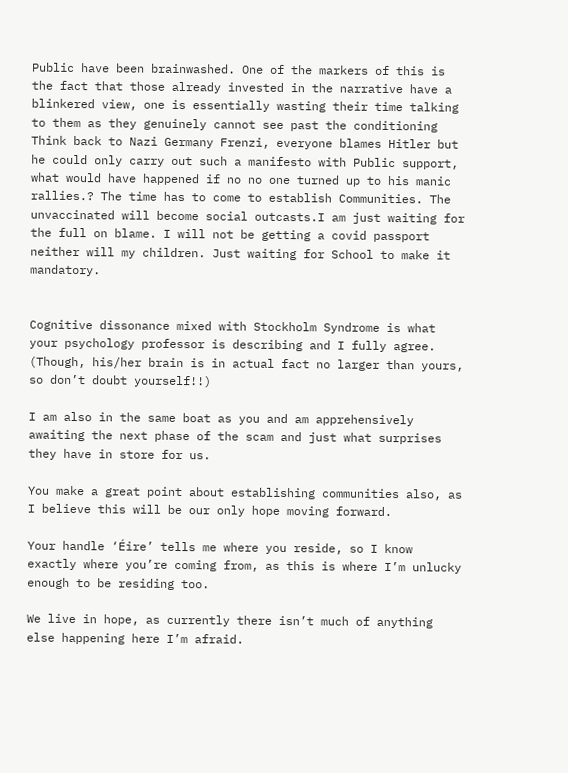Public have been brainwashed. One of the markers of this is the fact that those already invested in the narrative have a blinkered view, one is essentially wasting their time talking to them as they genuinely cannot see past the conditioning Think back to Nazi Germany Frenzi, everyone blames Hitler but he could only carry out such a manifesto with Public support, what would have happened if no no one turned up to his manic rallies.? The time has to come to establish Communities. The unvaccinated will become social outcasts.I am just waiting for the full on blame. I will not be getting a covid passport neither will my children. Just waiting for School to make it mandatory.


Cognitive dissonance mixed with Stockholm Syndrome is what your psychology professor is describing and I fully agree.
(Though, his/her brain is in actual fact no larger than yours, so don’t doubt yourself!!)

I am also in the same boat as you and am apprehensively awaiting the next phase of the scam and just what surprises they have in store for us.

You make a great point about establishing communities also, as I believe this will be our only hope moving forward.

Your handle ‘Éire’ tells me where you reside, so I know exactly where you’re coming from, as this is where I’m unlucky enough to be residing too.

We live in hope, as currently there isn’t much of anything else happening here I’m afraid.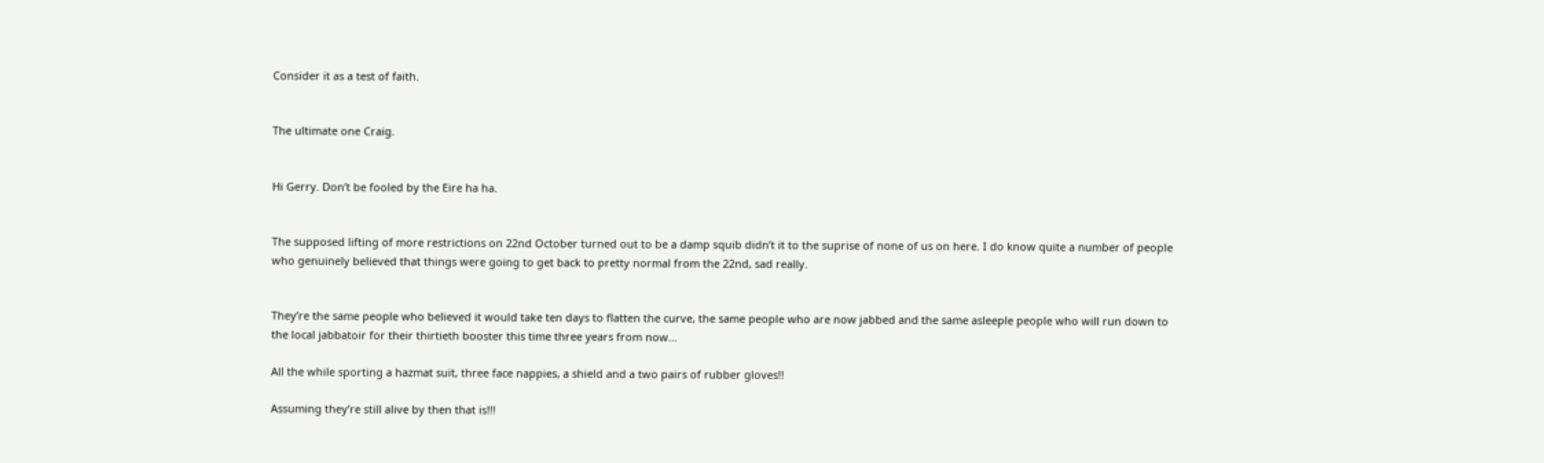Consider it as a test of faith.


The ultimate one Craig.


Hi Gerry. Don’t be fooled by the Eire ha ha.


The supposed lifting of more restrictions on 22nd October turned out to be a damp squib didn’t it to the suprise of none of us on here. I do know quite a number of people who genuinely believed that things were going to get back to pretty normal from the 22nd, sad really.


They’re the same people who believed it would take ten days to flatten the curve, the same people who are now jabbed and the same asleeple people who will run down to the local jabbatoir for their thirtieth booster this time three years from now…

All the while sporting a hazmat suit, three face nappies, a shield and a two pairs of rubber gloves!!

Assuming they’re still alive by then that is!!!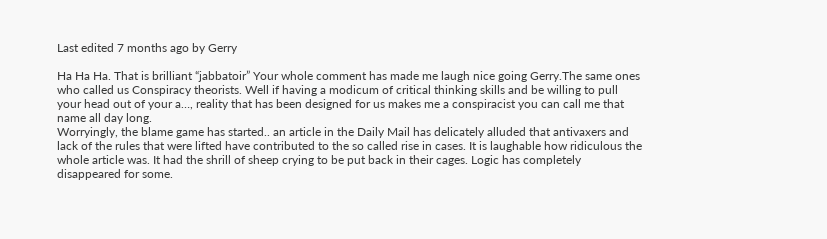Last edited 7 months ago by Gerry

Ha Ha Ha. That is brilliant “jabbatoir” Your whole comment has made me laugh nice going Gerry.The same ones who called us Conspiracy theorists. Well if having a modicum of critical thinking skills and be willing to pull your head out of your a…, reality that has been designed for us makes me a conspiracist you can call me that name all day long.
Worryingly, the blame game has started.. an article in the Daily Mail has delicately alluded that antivaxers and lack of the rules that were lifted have contributed to the so called rise in cases. It is laughable how ridiculous the whole article was. It had the shrill of sheep crying to be put back in their cages. Logic has completely disappeared for some.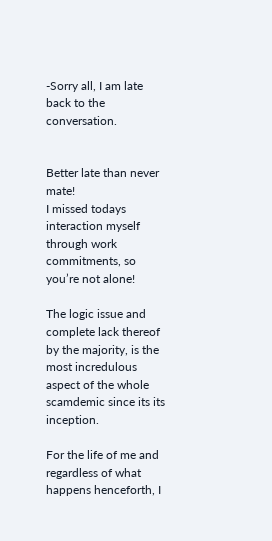-Sorry all, I am late back to the conversation.


Better late than never mate!
I missed todays interaction myself through work commitments, so you’re not alone!

The logic issue and complete lack thereof by the majority, is the most incredulous aspect of the whole scamdemic since its its inception.

For the life of me and regardless of what happens henceforth, I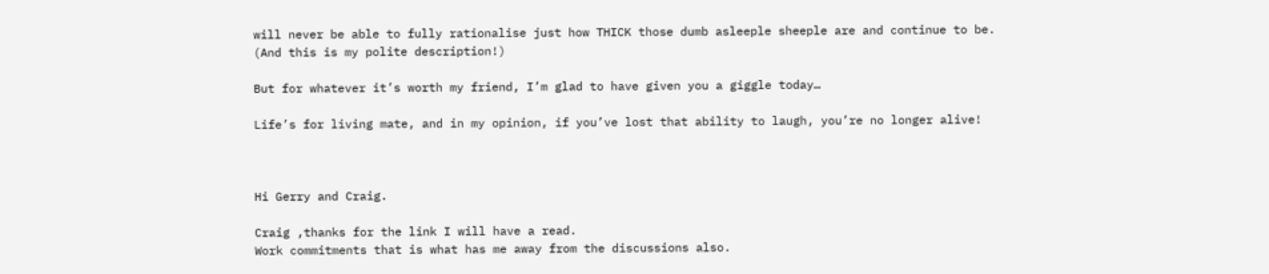will never be able to fully rationalise just how THICK those dumb asleeple sheeple are and continue to be.
(And this is my polite description!)

But for whatever it’s worth my friend, I’m glad to have given you a giggle today…

Life’s for living mate, and in my opinion, if you’ve lost that ability to laugh, you’re no longer alive!



Hi Gerry and Craig.

Craig ,thanks for the link I will have a read.
Work commitments that is what has me away from the discussions also.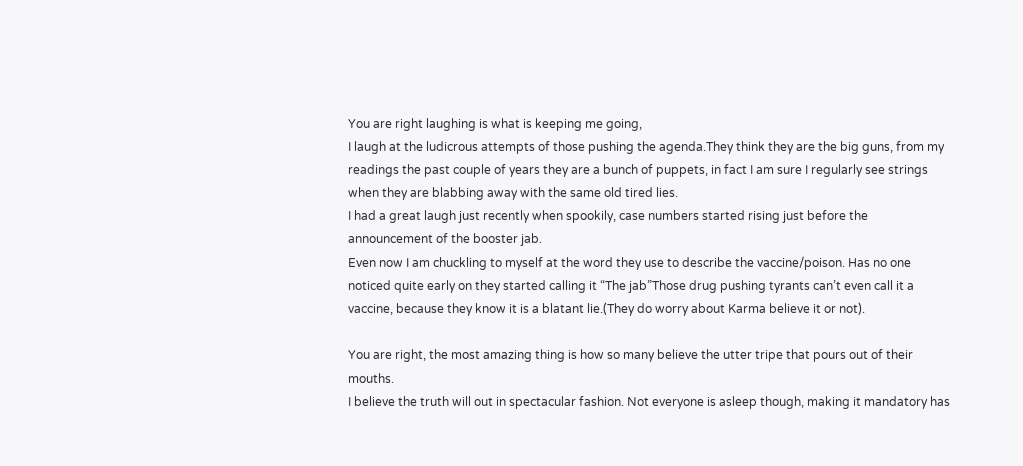You are right laughing is what is keeping me going,
I laugh at the ludicrous attempts of those pushing the agenda.They think they are the big guns, from my readings the past couple of years they are a bunch of puppets, in fact I am sure I regularly see strings when they are blabbing away with the same old tired lies.
I had a great laugh just recently when spookily, case numbers started rising just before the announcement of the booster jab.
Even now I am chuckling to myself at the word they use to describe the vaccine/poison. Has no one noticed quite early on they started calling it “The jab”Those drug pushing tyrants can’t even call it a vaccine, because they know it is a blatant lie.(They do worry about Karma believe it or not).

You are right, the most amazing thing is how so many believe the utter tripe that pours out of their mouths.
I believe the truth will out in spectacular fashion. Not everyone is asleep though, making it mandatory has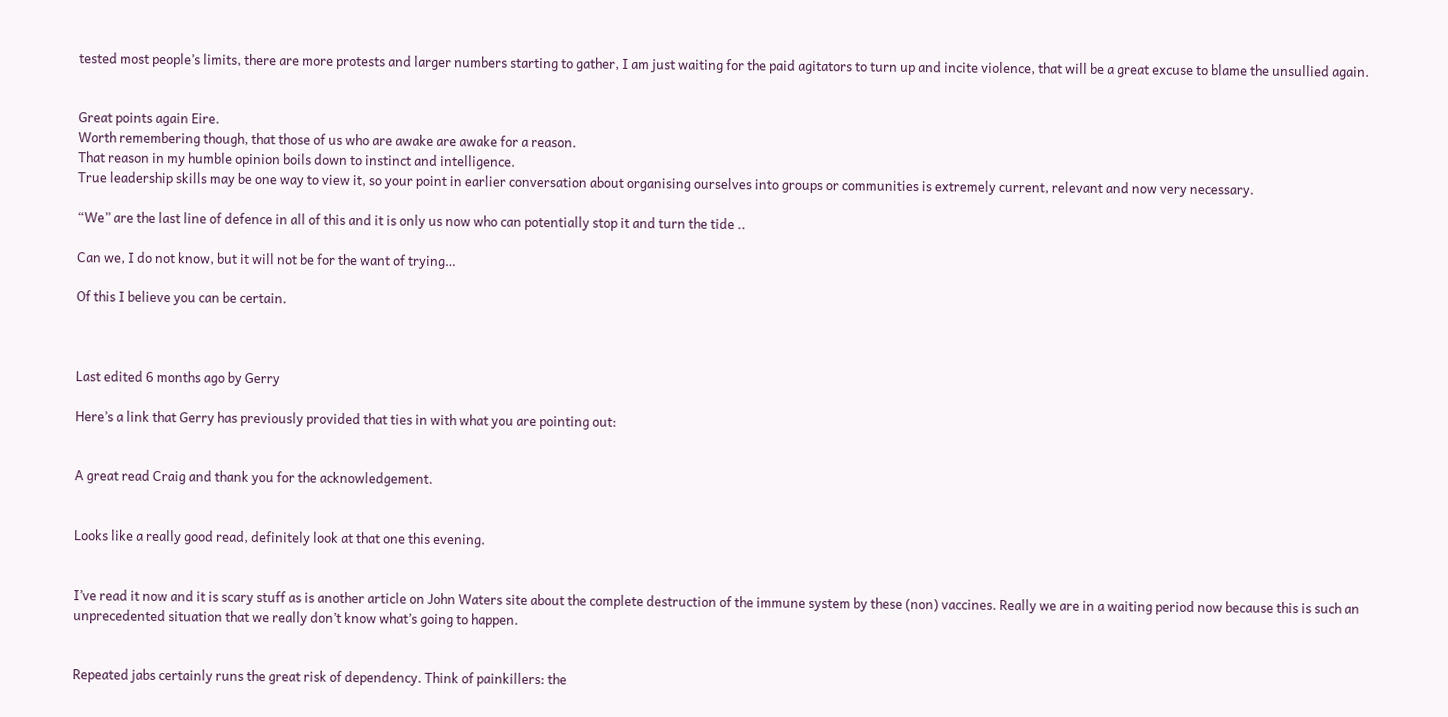tested most people’s limits, there are more protests and larger numbers starting to gather, I am just waiting for the paid agitators to turn up and incite violence, that will be a great excuse to blame the unsullied again.


Great points again Eire.
Worth remembering though, that those of us who are awake are awake for a reason.
That reason in my humble opinion boils down to instinct and intelligence.
True leadership skills may be one way to view it, so your point in earlier conversation about organising ourselves into groups or communities is extremely current, relevant and now very necessary.

“We” are the last line of defence in all of this and it is only us now who can potentially stop it and turn the tide ..

Can we, I do not know, but it will not be for the want of trying…

Of this I believe you can be certain.



Last edited 6 months ago by Gerry

Here’s a link that Gerry has previously provided that ties in with what you are pointing out:


A great read Craig and thank you for the acknowledgement.


Looks like a really good read, definitely look at that one this evening.


I’ve read it now and it is scary stuff as is another article on John Waters site about the complete destruction of the immune system by these (non) vaccines. Really we are in a waiting period now because this is such an unprecedented situation that we really don’t know what’s going to happen.


Repeated jabs certainly runs the great risk of dependency. Think of painkillers: the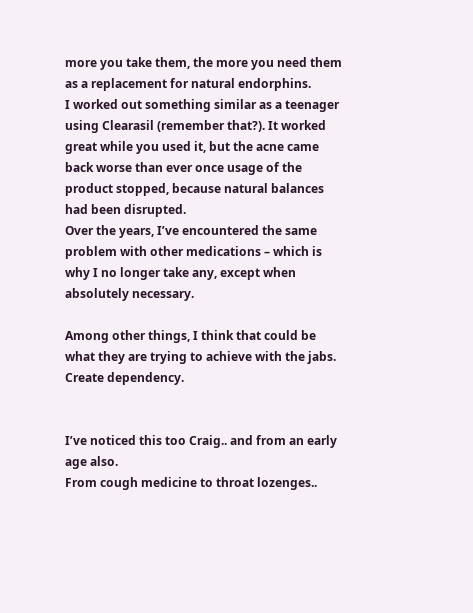more you take them, the more you need them as a replacement for natural endorphins.
I worked out something similar as a teenager using Clearasil (remember that?). It worked great while you used it, but the acne came back worse than ever once usage of the product stopped, because natural balances had been disrupted.
Over the years, I’ve encountered the same problem with other medications – which is why I no longer take any, except when absolutely necessary.

Among other things, I think that could be what they are trying to achieve with the jabs. Create dependency.


I’ve noticed this too Craig.. and from an early age also.
From cough medicine to throat lozenges..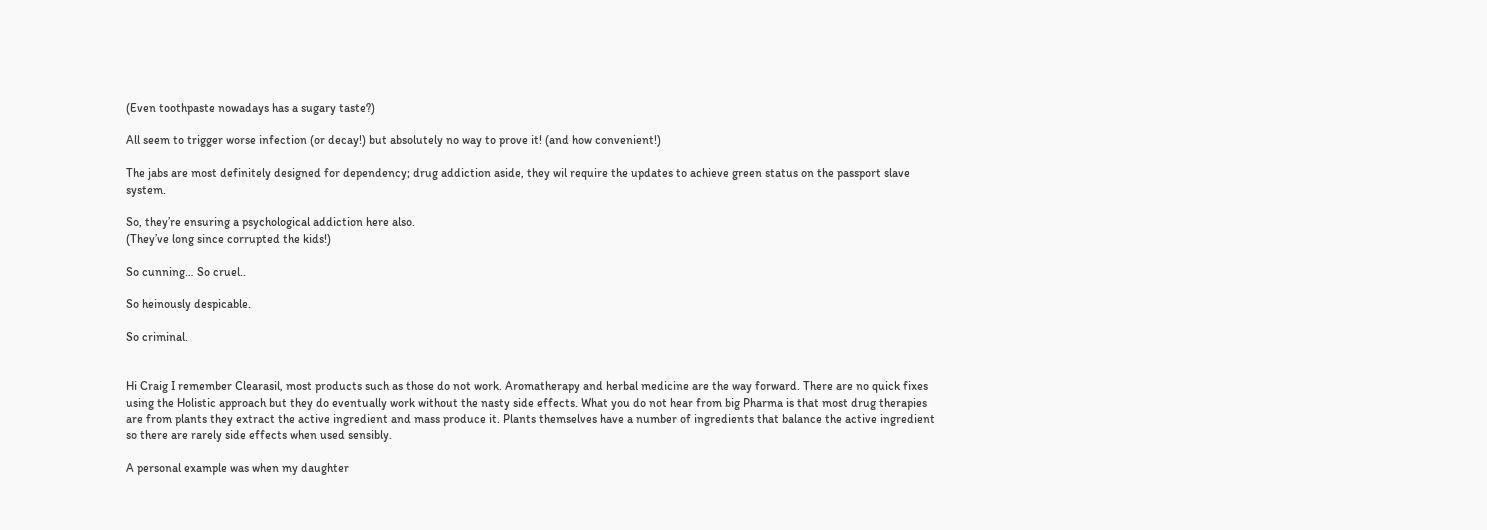(Even toothpaste nowadays has a sugary taste?)

All seem to trigger worse infection (or decay!) but absolutely no way to prove it! (and how convenient!)

The jabs are most definitely designed for dependency; drug addiction aside, they wil require the updates to achieve green status on the passport slave system.

So, they’re ensuring a psychological addiction here also.
(They’ve long since corrupted the kids!)

So cunning… So cruel..

So heinously despicable.

So criminal.


Hi Craig I remember Clearasil, most products such as those do not work. Aromatherapy and herbal medicine are the way forward. There are no quick fixes using the Holistic approach but they do eventually work without the nasty side effects. What you do not hear from big Pharma is that most drug therapies are from plants they extract the active ingredient and mass produce it. Plants themselves have a number of ingredients that balance the active ingredient so there are rarely side effects when used sensibly.

A personal example was when my daughter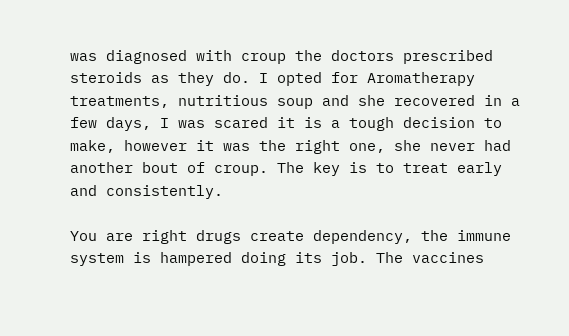was diagnosed with croup the doctors prescribed steroids as they do. I opted for Aromatherapy treatments, nutritious soup and she recovered in a few days, I was scared it is a tough decision to make, however it was the right one, she never had another bout of croup. The key is to treat early and consistently.

You are right drugs create dependency, the immune system is hampered doing its job. The vaccines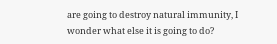are going to destroy natural immunity, I wonder what else it is going to do?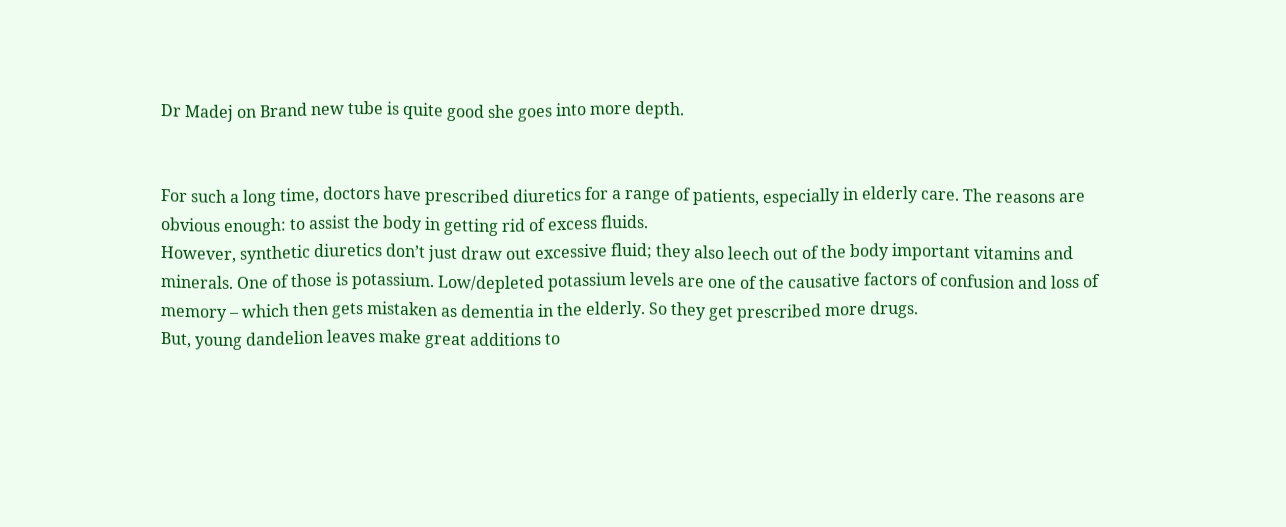Dr Madej on Brand new tube is quite good she goes into more depth.


For such a long time, doctors have prescribed diuretics for a range of patients, especially in elderly care. The reasons are obvious enough: to assist the body in getting rid of excess fluids.
However, synthetic diuretics don’t just draw out excessive fluid; they also leech out of the body important vitamins and minerals. One of those is potassium. Low/depleted potassium levels are one of the causative factors of confusion and loss of memory – which then gets mistaken as dementia in the elderly. So they get prescribed more drugs.
But, young dandelion leaves make great additions to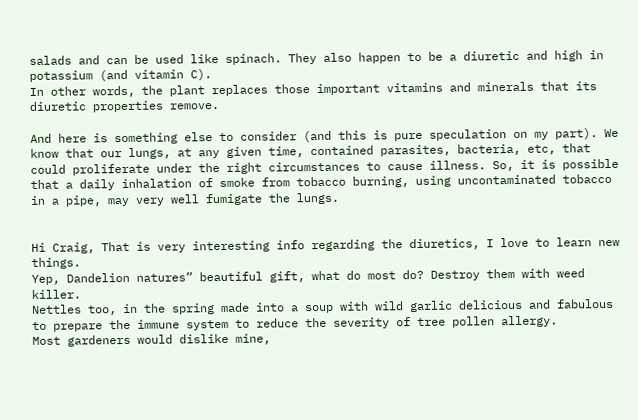salads and can be used like spinach. They also happen to be a diuretic and high in potassium (and vitamin C).
In other words, the plant replaces those important vitamins and minerals that its diuretic properties remove.

And here is something else to consider (and this is pure speculation on my part). We know that our lungs, at any given time, contained parasites, bacteria, etc, that could proliferate under the right circumstances to cause illness. So, it is possible that a daily inhalation of smoke from tobacco burning, using uncontaminated tobacco in a pipe, may very well fumigate the lungs.


Hi Craig, That is very interesting info regarding the diuretics, I love to learn new things.
Yep, Dandelion natures” beautiful gift, what do most do? Destroy them with weed killer.
Nettles too, in the spring made into a soup with wild garlic delicious and fabulous to prepare the immune system to reduce the severity of tree pollen allergy.
Most gardeners would dislike mine,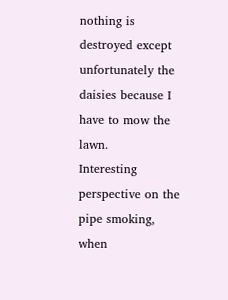nothing is destroyed except unfortunately the daisies because I have to mow the lawn.
Interesting perspective on the pipe smoking, when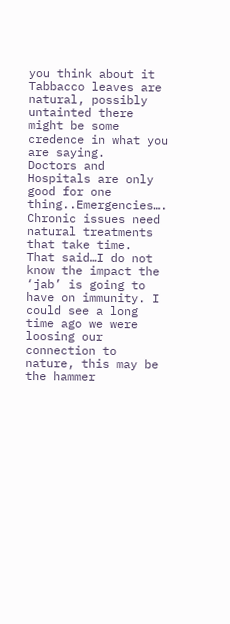you think about it Tabbacco leaves are natural, possibly untainted there might be some credence in what you are saying.
Doctors and Hospitals are only good for one thing..Emergencies…. Chronic issues need natural treatments that take time.
That said…I do not know the impact the ‘jab’ is going to have on immunity. I could see a long time ago we were loosing our connection to nature, this may be the hammer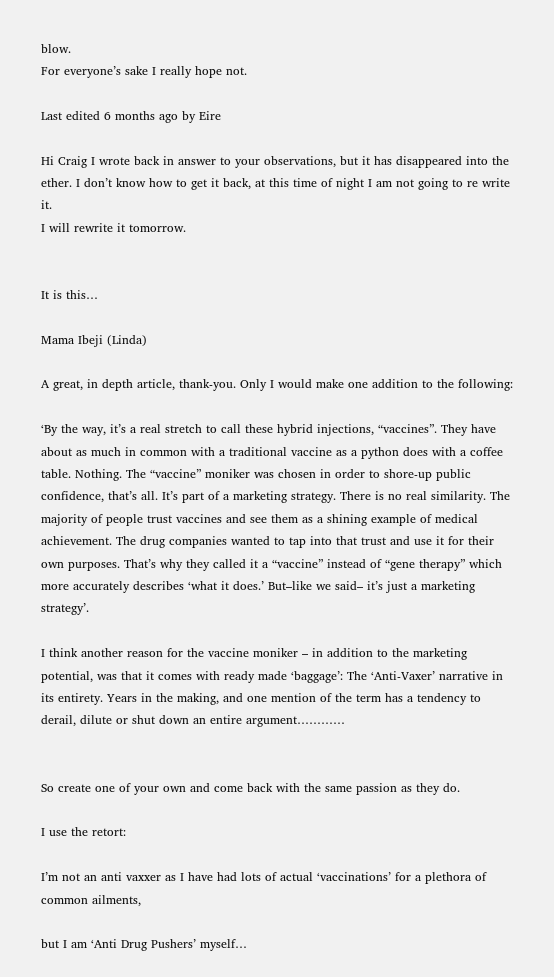blow.
For everyone’s sake I really hope not.

Last edited 6 months ago by Eire

Hi Craig I wrote back in answer to your observations, but it has disappeared into the ether. I don’t know how to get it back, at this time of night I am not going to re write it.
I will rewrite it tomorrow.


It is this…

Mama Ibeji (Linda)

A great, in depth article, thank-you. Only I would make one addition to the following:

‘By the way, it’s a real stretch to call these hybrid injections, “vaccines”. They have about as much in common with a traditional vaccine as a python does with a coffee table. Nothing. The “vaccine” moniker was chosen in order to shore-up public confidence, that’s all. It’s part of a marketing strategy. There is no real similarity. The majority of people trust vaccines and see them as a shining example of medical achievement. The drug companies wanted to tap into that trust and use it for their own purposes. That’s why they called it a “vaccine” instead of “gene therapy” which more accurately describes ‘what it does.’ But–like we said– it’s just a marketing strategy’.

I think another reason for the vaccine moniker – in addition to the marketing potential, was that it comes with ready made ‘baggage’: The ‘Anti-Vaxer’ narrative in its entirety. Years in the making, and one mention of the term has a tendency to derail, dilute or shut down an entire argument…………


So create one of your own and come back with the same passion as they do.

I use the retort:

I’m not an anti vaxxer as I have had lots of actual ‘vaccinations’ for a plethora of common ailments,

but I am ‘Anti Drug Pushers’ myself…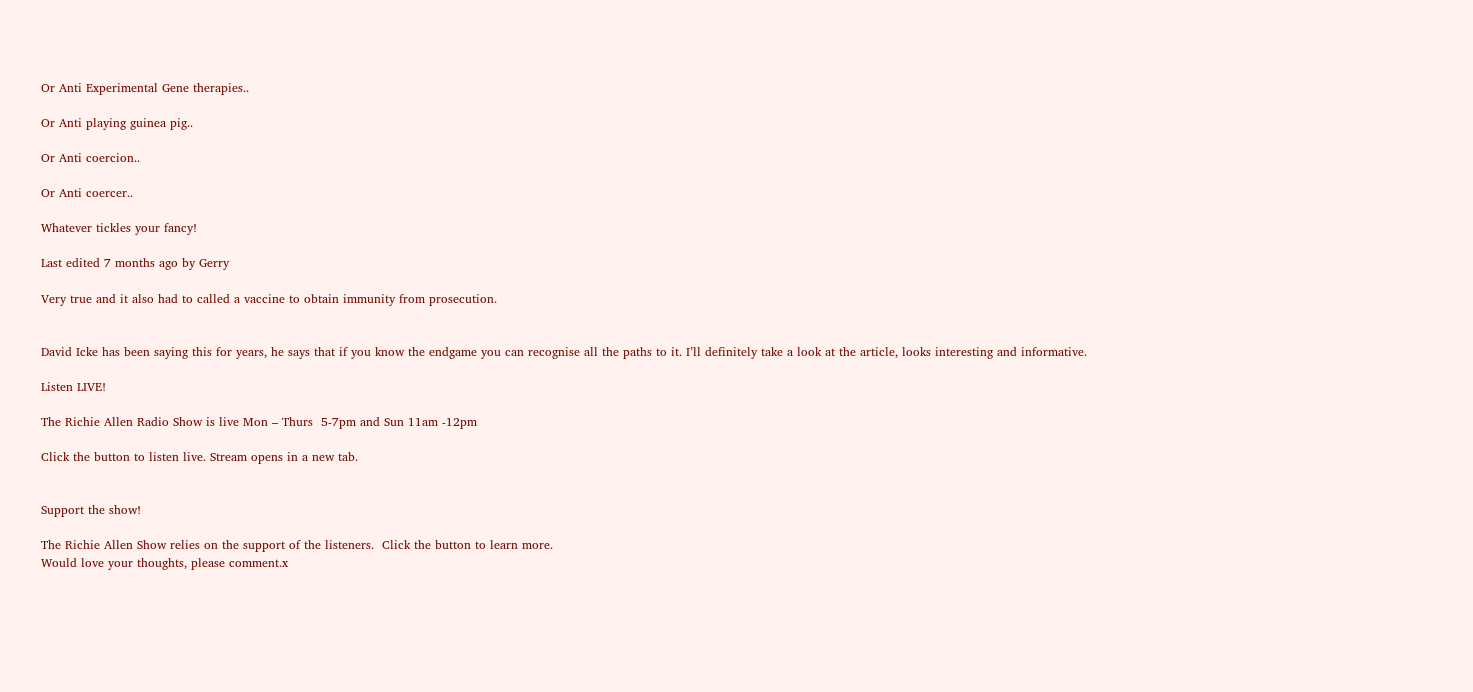Or Anti Experimental Gene therapies..

Or Anti playing guinea pig..

Or Anti coercion..

Or Anti coercer..

Whatever tickles your fancy!

Last edited 7 months ago by Gerry

Very true and it also had to called a vaccine to obtain immunity from prosecution.


David Icke has been saying this for years, he says that if you know the endgame you can recognise all the paths to it. I’ll definitely take a look at the article, looks interesting and informative.

Listen LIVE!

The Richie Allen Radio Show is live Mon – Thurs  5-7pm and Sun 11am -12pm

Click the button to listen live. Stream opens in a new tab.


Support the show!

The Richie Allen Show relies on the support of the listeners.  Click the button to learn more.
Would love your thoughts, please comment.x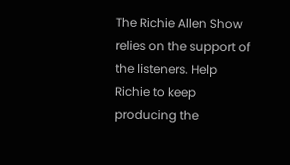The Richie Allen Show relies on the support of the listeners. Help Richie to keep producing the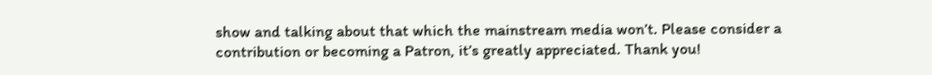show and talking about that which the mainstream media won’t. Please consider a contribution or becoming a Patron, it’s greatly appreciated. Thank you!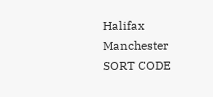Halifax Manchester SORT CODE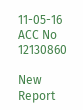11-05-16 ACC No 12130860

New Report